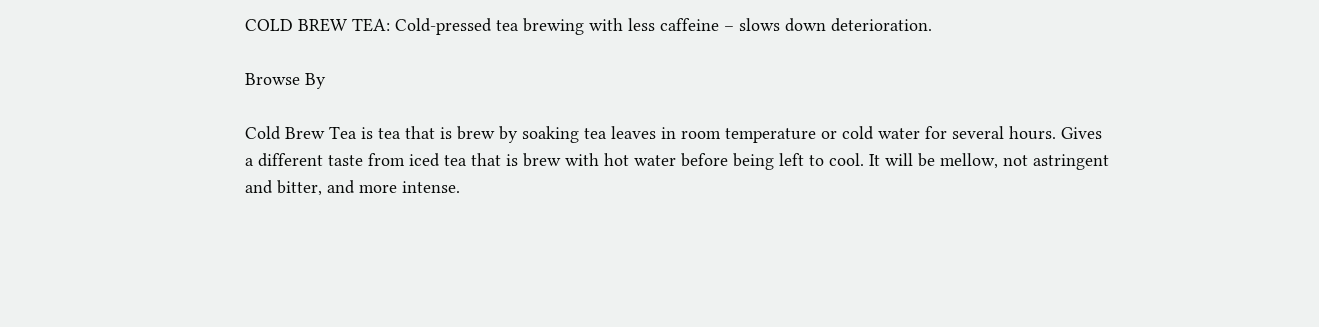COLD BREW TEA: Cold-pressed tea brewing with less caffeine – slows down deterioration.

Browse By

Cold Brew Tea is tea that is brew by soaking tea leaves in room temperature or cold water for several hours. Gives a different taste from iced tea that is brew with hot water before being left to cool. It will be mellow, not astringent and bitter, and more intense.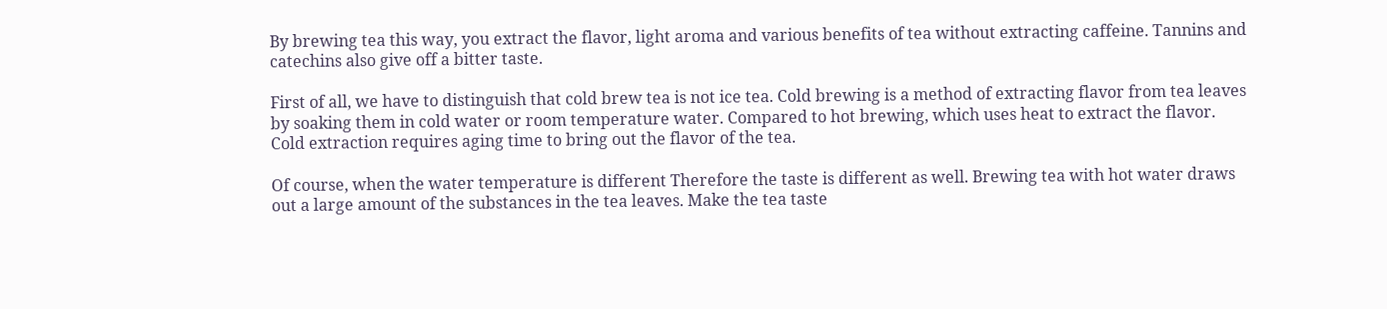By brewing tea this way, you extract the flavor, light aroma and various benefits of tea without extracting caffeine. Tannins and catechins also give off a bitter taste.

First of all, we have to distinguish that cold brew tea is not ice tea. Cold brewing is a method of extracting flavor from tea leaves by soaking them in cold water or room temperature water. Compared to hot brewing, which uses heat to extract the flavor. Cold extraction requires aging time to bring out the flavor of the tea.

Of course, when the water temperature is different Therefore the taste is different as well. Brewing tea with hot water draws out a large amount of the substances in the tea leaves. Make the tea taste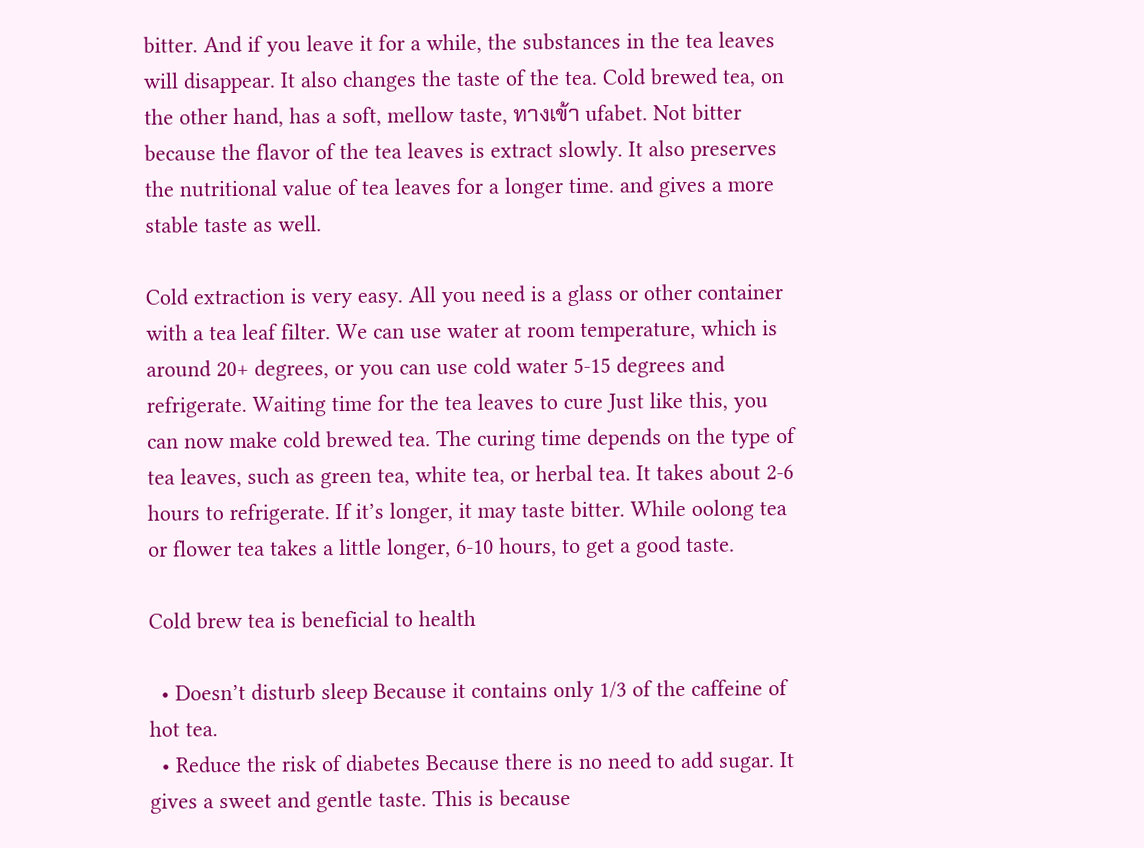bitter. And if you leave it for a while, the substances in the tea leaves will disappear. It also changes the taste of the tea. Cold brewed tea, on the other hand, has a soft, mellow taste, ทางเข้า ufabet. Not bitter because the flavor of the tea leaves is extract slowly. It also preserves the nutritional value of tea leaves for a longer time. and gives a more stable taste as well.

Cold extraction is very easy. All you need is a glass or other container with a tea leaf filter. We can use water at room temperature, which is around 20+ degrees, or you can use cold water 5-15 degrees and refrigerate. Waiting time for the tea leaves to cure Just like this, you can now make cold brewed tea. The curing time depends on the type of tea leaves, such as green tea, white tea, or herbal tea. It takes about 2-6 hours to refrigerate. If it’s longer, it may taste bitter. While oolong tea or flower tea takes a little longer, 6-10 hours, to get a good taste.

Cold brew tea is beneficial to health

  • Doesn’t disturb sleep Because it contains only 1/3 of the caffeine of hot tea.
  • Reduce the risk of diabetes Because there is no need to add sugar. It gives a sweet and gentle taste. This is because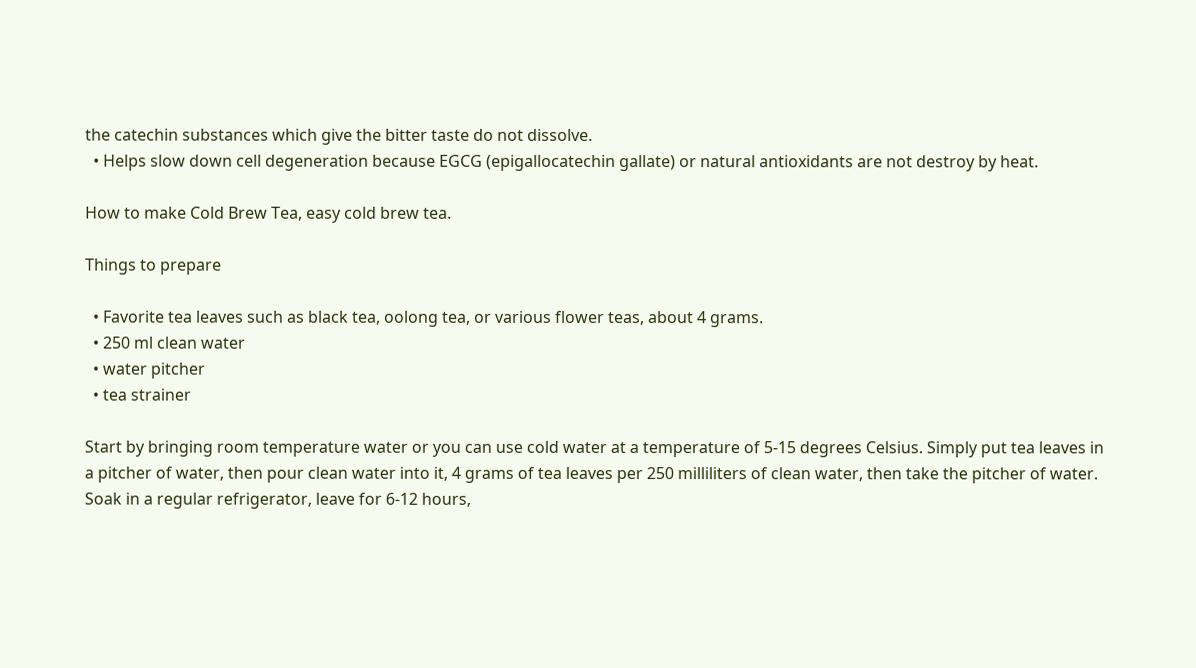the catechin substances which give the bitter taste do not dissolve.
  • Helps slow down cell degeneration because EGCG (epigallocatechin gallate) or natural antioxidants are not destroy by heat.

How to make Cold Brew Tea, easy cold brew tea.

Things to prepare

  • Favorite tea leaves such as black tea, oolong tea, or various flower teas, about 4 grams.
  • 250 ml clean water
  • water pitcher
  • tea strainer

Start by bringing room temperature water or you can use cold water at a temperature of 5-15 degrees Celsius. Simply put tea leaves in a pitcher of water, then pour clean water into it, 4 grams of tea leaves per 250 milliliters of clean water, then take the pitcher of water. Soak in a regular refrigerator, leave for 6-12 hours,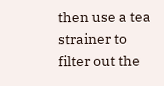then use a tea strainer to filter out the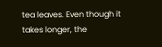tea leaves. Even though it takes longer, the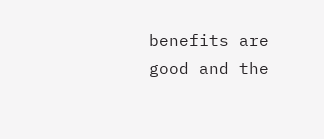benefits are good and the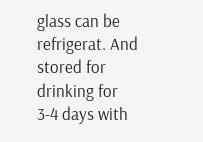glass can be refrigerat. And stored for drinking for 3-4 days with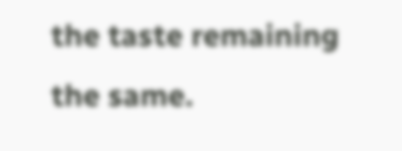the taste remaining the same.